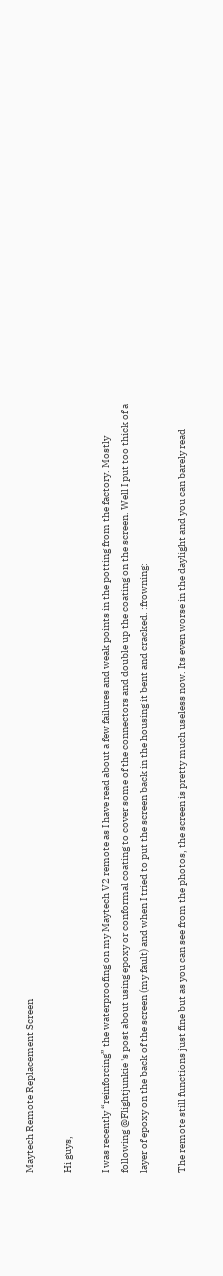Maytech Remote Replacement Screen

Hi guys,

I was recently “reinforcing” the waterproofing on my Maytech V2 remote as I have read about a few failures and weak points in the potting from the factory. Mostly following @Flightjunkie 's post about using epoxy or conformal coating to cover some of the connectors and double up the coating on the screen. Well I put too thick of a layer of epoxy on the back of the screen (my fault) and when I tried to put the screen back in the housing it bent and cracked. :frowning:

The remote still functions just fine but as you can see from the photos, the screen is pretty much useless now. Its even worse in the daylight and you can barely read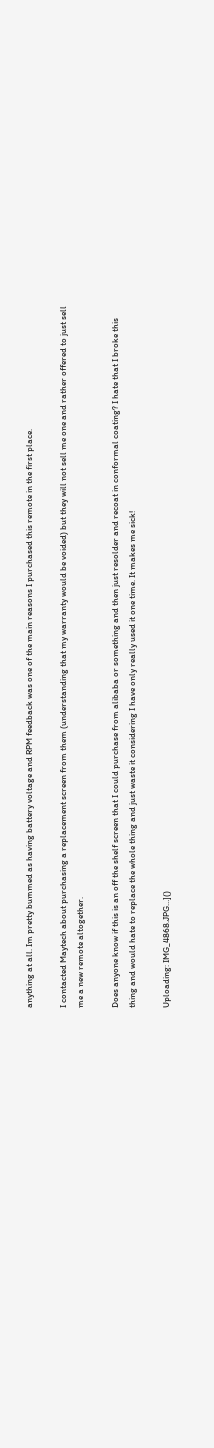anything at all. Im pretty bummed as having battery voltage and RPM feedback was one of the main reasons I purchased this remote in the first place.

I contacted Maytech about purchasing a replacement screen from them (understanding that my warranty would be voided) but they will not sell me one and rather offered to just sell me a new remote altogether.

Does anyone know if this is an off the shelf screen that I could purchase from alibaba or something and then just resolder and recoat in conformal coating? I hate that I broke this thing and would hate to replace the whole thing and just waste it considering I have only really used it one time. It makes me sick!

Uploading: IMG_4868.JPG…]()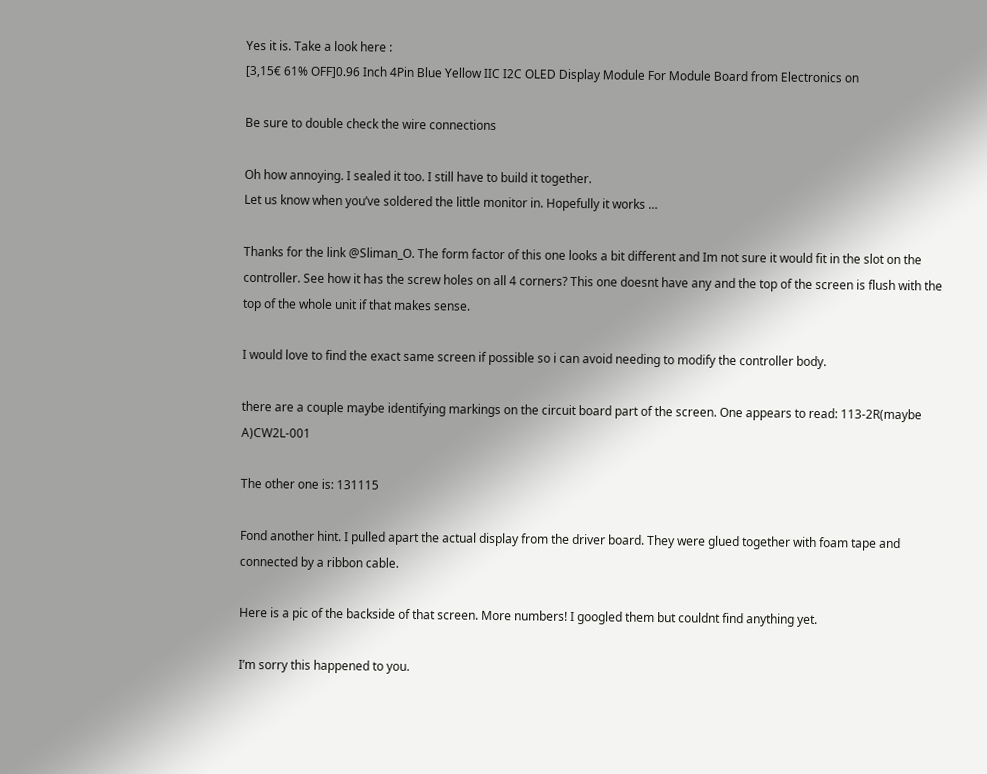Yes it is. Take a look here :
[3,15€ 61% OFF]0.96 Inch 4Pin Blue Yellow IIC I2C OLED Display Module For Module Board from Electronics on

Be sure to double check the wire connections

Oh how annoying. I sealed it too. I still have to build it together.
Let us know when you’ve soldered the little monitor in. Hopefully it works …

Thanks for the link @Sliman_O. The form factor of this one looks a bit different and Im not sure it would fit in the slot on the controller. See how it has the screw holes on all 4 corners? This one doesnt have any and the top of the screen is flush with the top of the whole unit if that makes sense.

I would love to find the exact same screen if possible so i can avoid needing to modify the controller body.

there are a couple maybe identifying markings on the circuit board part of the screen. One appears to read: 113-2R(maybe A)CW2L-001

The other one is: 131115

Fond another hint. I pulled apart the actual display from the driver board. They were glued together with foam tape and connected by a ribbon cable.

Here is a pic of the backside of that screen. More numbers! I googled them but couldnt find anything yet.

I’m sorry this happened to you.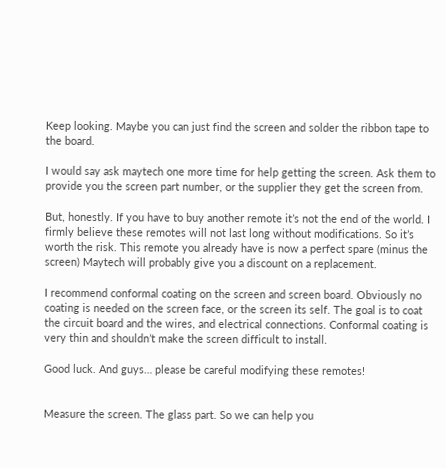Keep looking. Maybe you can just find the screen and solder the ribbon tape to the board.

I would say ask maytech one more time for help getting the screen. Ask them to provide you the screen part number, or the supplier they get the screen from.

But, honestly. If you have to buy another remote it’s not the end of the world. I firmly believe these remotes will not last long without modifications. So it’s worth the risk. This remote you already have is now a perfect spare (minus the screen) Maytech will probably give you a discount on a replacement.

I recommend conformal coating on the screen and screen board. Obviously no coating is needed on the screen face, or the screen its self. The goal is to coat the circuit board and the wires, and electrical connections. Conformal coating is very thin and shouldn’t make the screen difficult to install.

Good luck. And guys… please be careful modifying these remotes!


Measure the screen. The glass part. So we can help you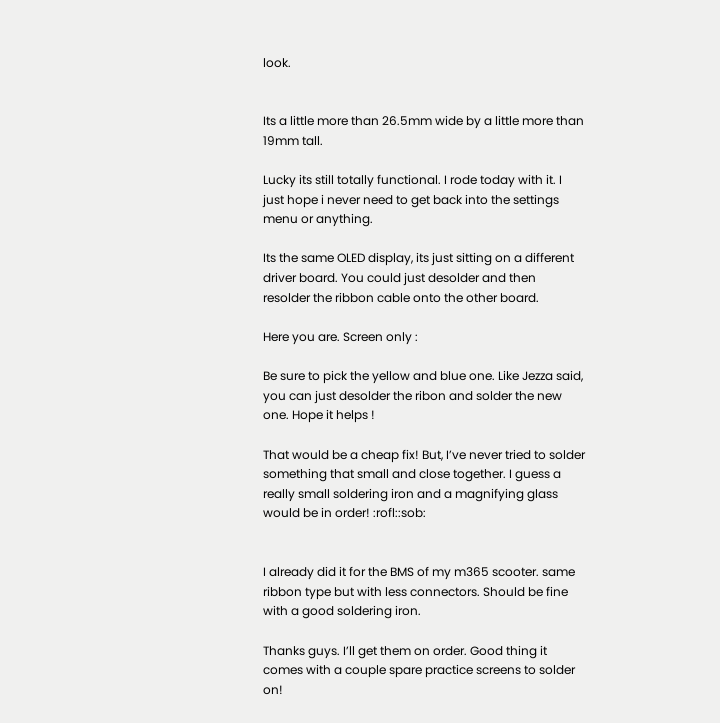look.


Its a little more than 26.5mm wide by a little more than 19mm tall.

Lucky its still totally functional. I rode today with it. I just hope i never need to get back into the settings menu or anything.

Its the same OLED display, its just sitting on a different driver board. You could just desolder and then resolder the ribbon cable onto the other board.

Here you are. Screen only :

Be sure to pick the yellow and blue one. Like Jezza said, you can just desolder the ribon and solder the new one. Hope it helps !

That would be a cheap fix! But, I’ve never tried to solder something that small and close together. I guess a really small soldering iron and a magnifying glass would be in order! :rofl::sob:


I already did it for the BMS of my m365 scooter. same ribbon type but with less connectors. Should be fine with a good soldering iron.

Thanks guys. I’ll get them on order. Good thing it comes with a couple spare practice screens to solder on!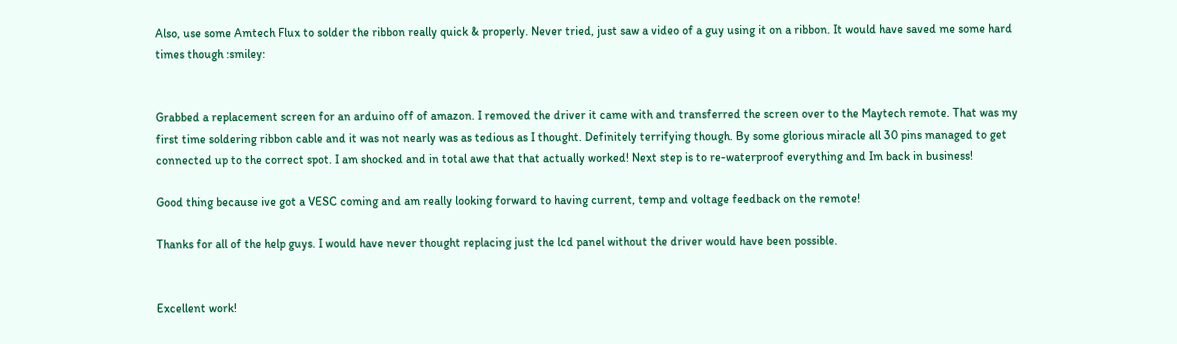Also, use some Amtech Flux to solder the ribbon really quick & properly. Never tried, just saw a video of a guy using it on a ribbon. It would have saved me some hard times though :smiley:


Grabbed a replacement screen for an arduino off of amazon. I removed the driver it came with and transferred the screen over to the Maytech remote. That was my first time soldering ribbon cable and it was not nearly was as tedious as I thought. Definitely terrifying though. By some glorious miracle all 30 pins managed to get connected up to the correct spot. I am shocked and in total awe that that actually worked! Next step is to re-waterproof everything and Im back in business!

Good thing because ive got a VESC coming and am really looking forward to having current, temp and voltage feedback on the remote!

Thanks for all of the help guys. I would have never thought replacing just the lcd panel without the driver would have been possible.


Excellent work!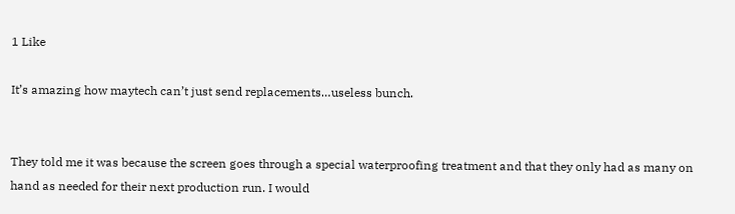1 Like

It’s amazing how maytech can’t just send replacements…useless bunch.


They told me it was because the screen goes through a special waterproofing treatment and that they only had as many on hand as needed for their next production run. I would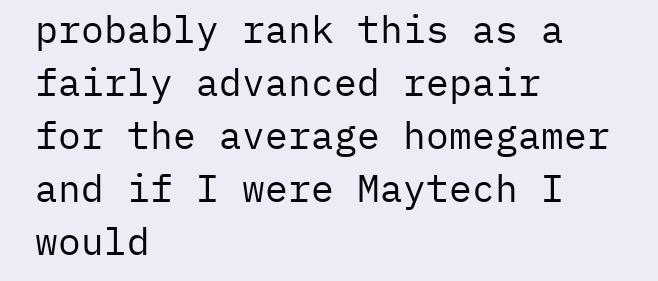probably rank this as a fairly advanced repair for the average homegamer and if I were Maytech I would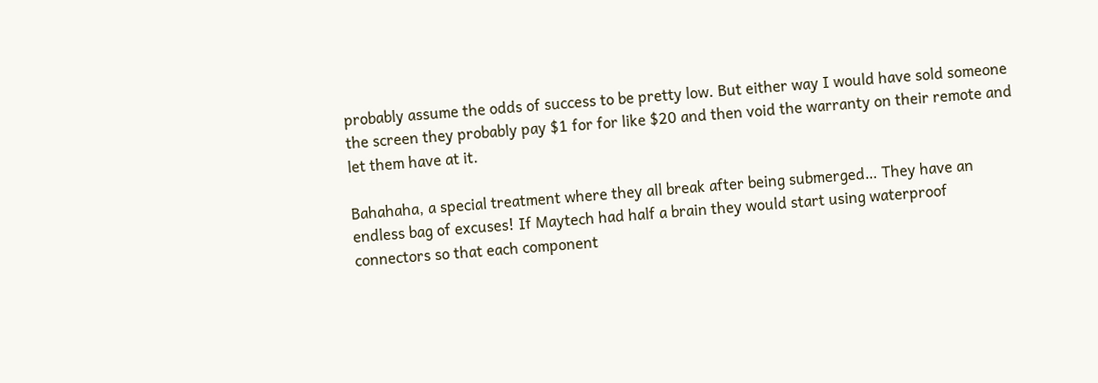probably assume the odds of success to be pretty low. But either way I would have sold someone the screen they probably pay $1 for for like $20 and then void the warranty on their remote and let them have at it.

Bahahaha, a special treatment where they all break after being submerged… They have an endless bag of excuses! If Maytech had half a brain they would start using waterproof connectors so that each component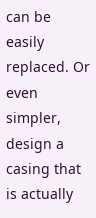can be easily replaced. Or even simpler, design a casing that is actually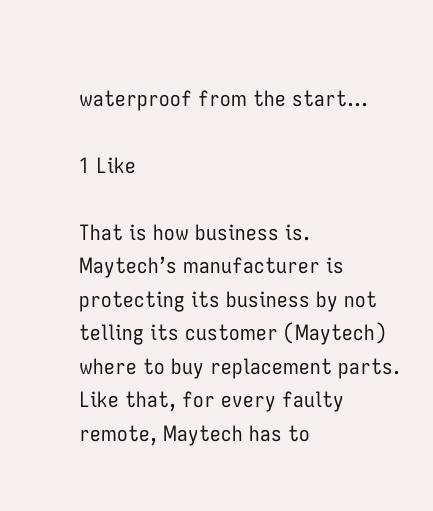waterproof from the start…

1 Like

That is how business is. Maytech’s manufacturer is protecting its business by not telling its customer (Maytech) where to buy replacement parts. Like that, for every faulty remote, Maytech has to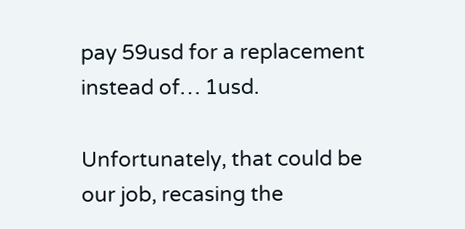pay 59usd for a replacement instead of… 1usd.

Unfortunately, that could be our job, recasing the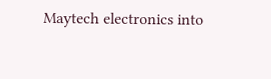Maytech electronics into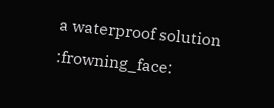a waterproof solution :frowning_face: